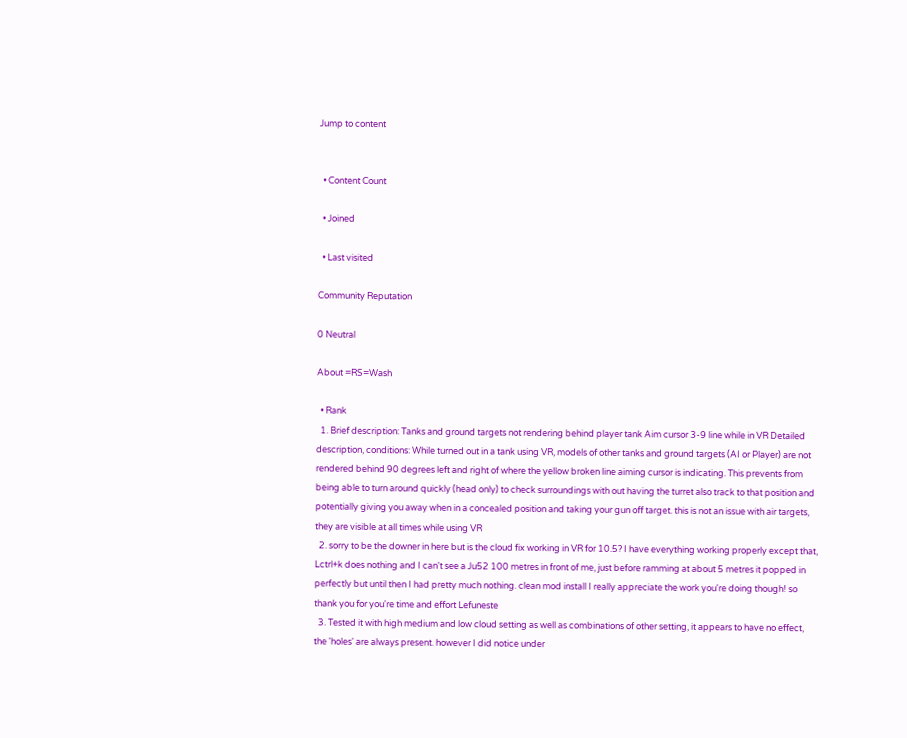Jump to content


  • Content Count

  • Joined

  • Last visited

Community Reputation

0 Neutral

About =RS=Wash

  • Rank
  1. Brief description: Tanks and ground targets not rendering behind player tank Aim cursor 3-9 line while in VR Detailed description, conditions: While turned out in a tank using VR, models of other tanks and ground targets (AI or Player) are not rendered behind 90 degrees left and right of where the yellow broken line aiming cursor is indicating. This prevents from being able to turn around quickly (head only) to check surroundings with out having the turret also track to that position and potentially giving you away when in a concealed position and taking your gun off target. this is not an issue with air targets, they are visible at all times while using VR
  2. sorry to be the downer in here but is the cloud fix working in VR for 10.5? I have everything working properly except that, Lctrl+k does nothing and I can't see a Ju52 100 metres in front of me, just before ramming at about 5 metres it popped in perfectly but until then I had pretty much nothing. clean mod install I really appreciate the work you're doing though! so thank you for you're time and effort Lefuneste
  3. Tested it with high medium and low cloud setting as well as combinations of other setting, it appears to have no effect, the 'holes' are always present. however I did notice under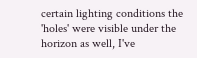certain lighting conditions the 'holes' were visible under the horizon as well, I've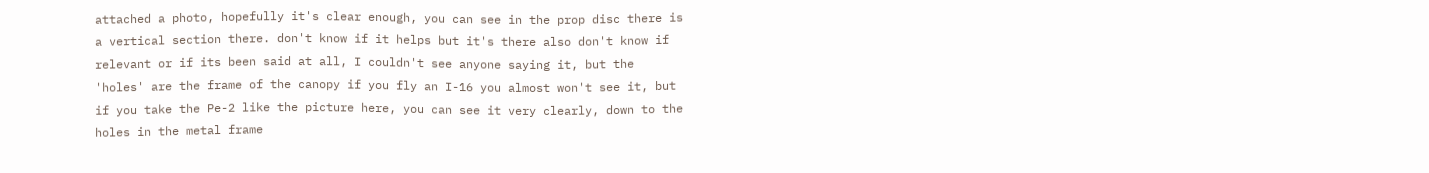attached a photo, hopefully it's clear enough, you can see in the prop disc there is a vertical section there. don't know if it helps but it's there also don't know if relevant or if its been said at all, I couldn't see anyone saying it, but the 'holes' are the frame of the canopy if you fly an I-16 you almost won't see it, but if you take the Pe-2 like the picture here, you can see it very clearly, down to the holes in the metal frame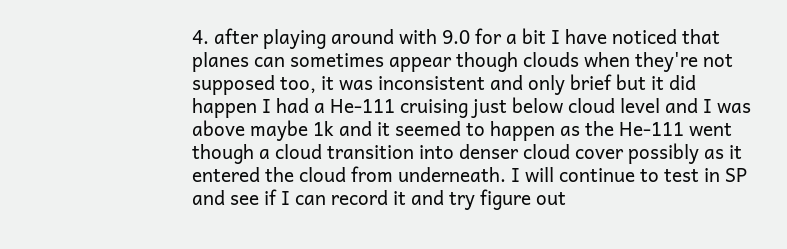4. after playing around with 9.0 for a bit I have noticed that planes can sometimes appear though clouds when they're not supposed too, it was inconsistent and only brief but it did happen I had a He-111 cruising just below cloud level and I was above maybe 1k and it seemed to happen as the He-111 went though a cloud transition into denser cloud cover possibly as it entered the cloud from underneath. I will continue to test in SP and see if I can record it and try figure out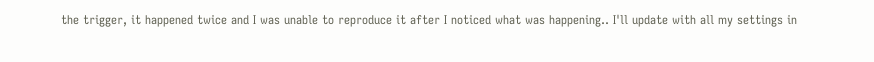the trigger, it happened twice and I was unable to reproduce it after I noticed what was happening.. I'll update with all my settings in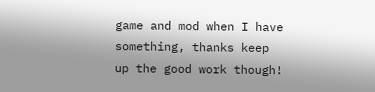game and mod when I have something, thanks keep up the good work though!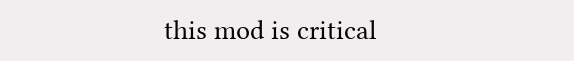this mod is critical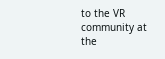to the VR community at the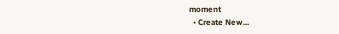moment
  • Create New...